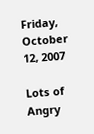Friday, October 12, 2007

Lots of Angry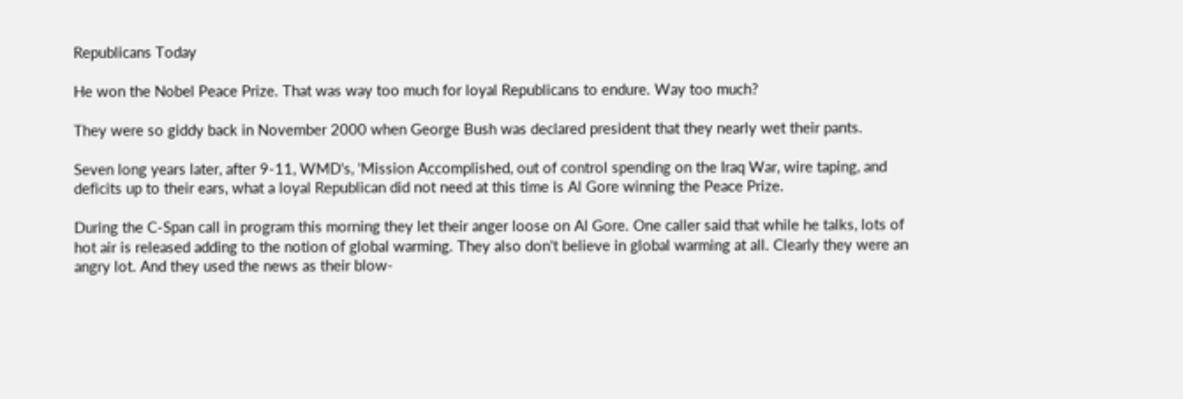Republicans Today

He won the Nobel Peace Prize. That was way too much for loyal Republicans to endure. Way too much?

They were so giddy back in November 2000 when George Bush was declared president that they nearly wet their pants.

Seven long years later, after 9-11, WMD's, 'Mission Accomplished, out of control spending on the Iraq War, wire taping, and deficits up to their ears, what a loyal Republican did not need at this time is Al Gore winning the Peace Prize.

During the C-Span call in program this morning they let their anger loose on Al Gore. One caller said that while he talks, lots of hot air is released adding to the notion of global warming. They also don't believe in global warming at all. Clearly they were an angry lot. And they used the news as their blow-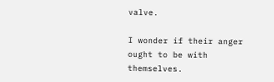valve.

I wonder if their anger ought to be with themselves.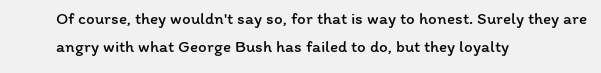Of course, they wouldn't say so, for that is way to honest. Surely they are angry with what George Bush has failed to do, but they loyalty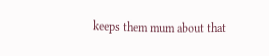keeps them mum about that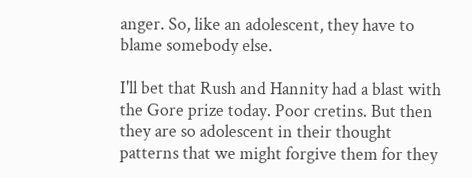anger. So, like an adolescent, they have to blame somebody else.

I'll bet that Rush and Hannity had a blast with the Gore prize today. Poor cretins. But then they are so adolescent in their thought patterns that we might forgive them for they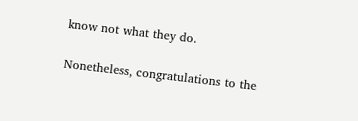know not what they do.

Nonetheless, congratulations to the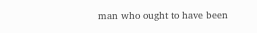man who ought to have been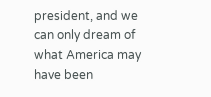president, and we can only dream of what America may have been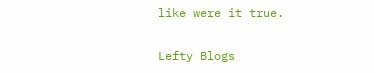like were it true.

Lefty Blogs